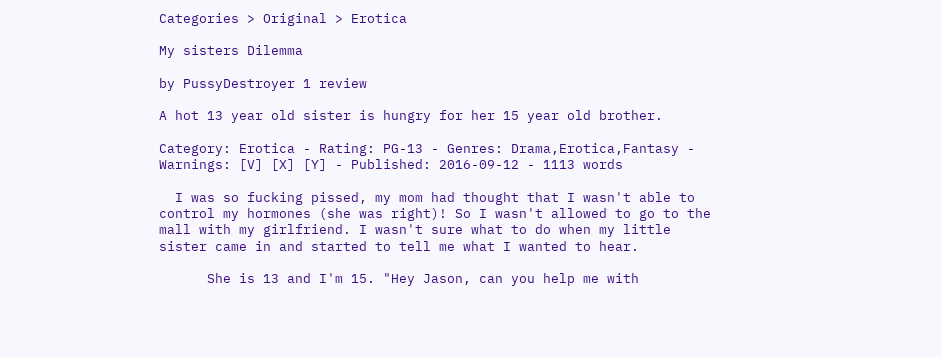Categories > Original > Erotica

My sisters Dilemma

by PussyDestroyer 1 review

A hot 13 year old sister is hungry for her 15 year old brother.

Category: Erotica - Rating: PG-13 - Genres: Drama,Erotica,Fantasy - Warnings: [V] [X] [Y] - Published: 2016-09-12 - 1113 words

  I was so fucking pissed, my mom had thought that I wasn't able to control my hormones (she was right)! So I wasn't allowed to go to the mall with my girlfriend. I wasn't sure what to do when my little sister came in and started to tell me what I wanted to hear.

      She is 13 and I'm 15. "Hey Jason, can you help me with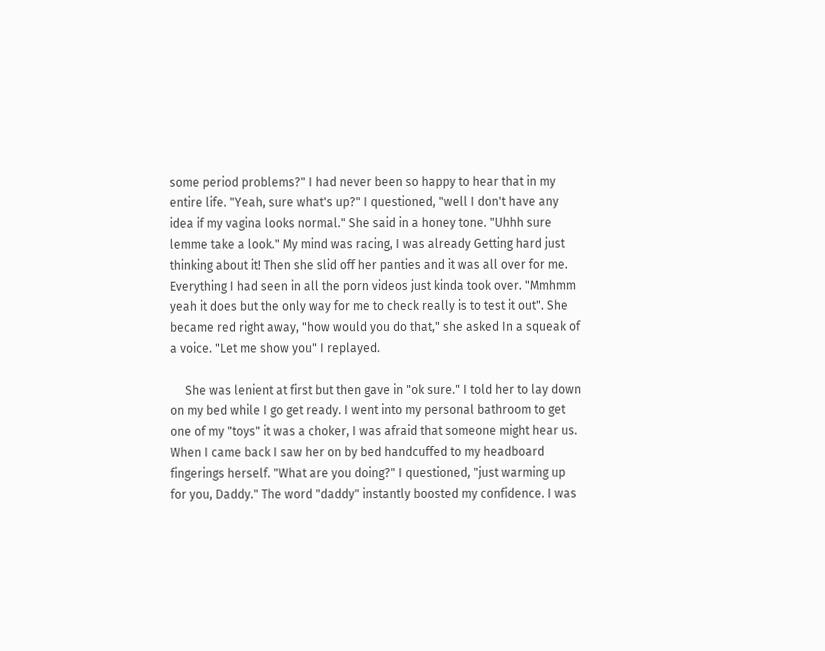some period problems?" I had never been so happy to hear that in my entire life. "Yeah, sure what's up?" I questioned, "well I don't have any idea if my vagina looks normal." She said in a honey tone. "Uhhh sure lemme take a look." My mind was racing, I was already Getting hard just thinking about it! Then she slid off her panties and it was all over for me. Everything I had seen in all the porn videos just kinda took over. "Mmhmm yeah it does but the only way for me to check really is to test it out". She became red right away, "how would you do that," she asked In a squeak of a voice. "Let me show you" I replayed.

     She was lenient at first but then gave in "ok sure." I told her to lay down on my bed while I go get ready. I went into my personal bathroom to get one of my "toys" it was a choker, I was afraid that someone might hear us. When I came back I saw her on by bed handcuffed to my headboard fingerings herself. "What are you doing?" I questioned, "just warming up for you, Daddy." The word "daddy" instantly boosted my confidence. I was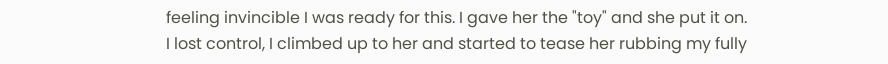feeling invincible I was ready for this. I gave her the "toy" and she put it on. I lost control, I climbed up to her and started to tease her rubbing my fully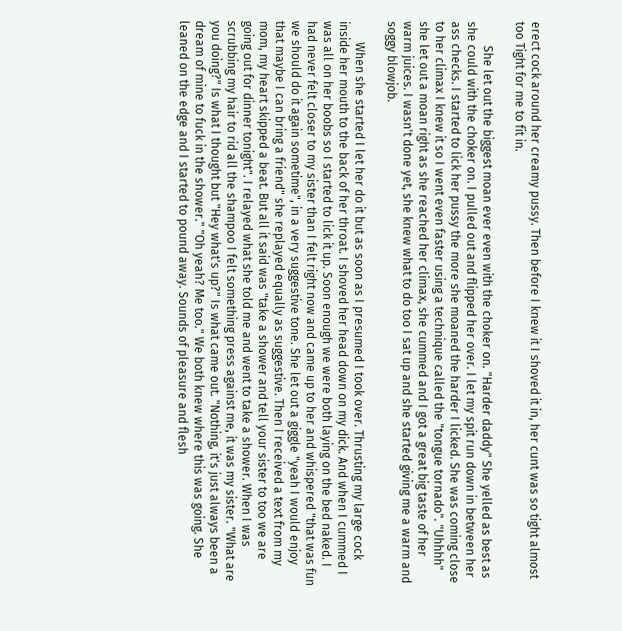erect cock around her creamy pussy. Then before I knew it I shoved it in, her cunt was so tight almost too Tight for me to fit in.

        She let out the biggest moan ever even with the choker on. "Harder daddy" She yelled as best as she could with the choker on. I pulled out and flipped her over. I let my spit run down in between her ass checks. I started to lick her pussy the more she moaned the harder I licked. She was coming close to her climax I knew it so I went even faster using a technique called the "tongue tornado". "Uhhhh" she let out a moan right as she reached her climax, she cummed and I got a great big taste of her warm juices. I wasn't done yet, she knew what to do too I sat up and she started giving me a warm and soggy blowjob.

       When she started I let her do it but as soon as I presumed I took over. Thrusting my large cock inside her mouth to the back of her throat. I shoved her head down on my dick. And when I cummed I was all on her boobs so I started to lick it up. Soon enough we were both laying on the bed naked. I had never felt closer to my sister than I felt right now and came up to her and whispered "that was fun we should do it again sometime", in a very suggestive tone. She let out a giggle "yeah I would enjoy that maybe I can bring a friend" she replayed equally as suggestive. Then I received a text from my mom, my heart skipped a beat. But all it said was "take a shower and tell your sister to too we are going out for dinner tonight". I relayed what she told me and went to take a shower. When I was scrubbing my hair to rid all the shampoo I felt something press against me, it was my sister. "What are you doing?" Is what I thought but "Hey what's up?" Is what came out. "Nothing, it's just always been a dream of mine to fuck in the shower." "Oh yeah? Me too." We both knew where this was going. She leaned on the edge and I started to pound away. Sounds of pleasure and flesh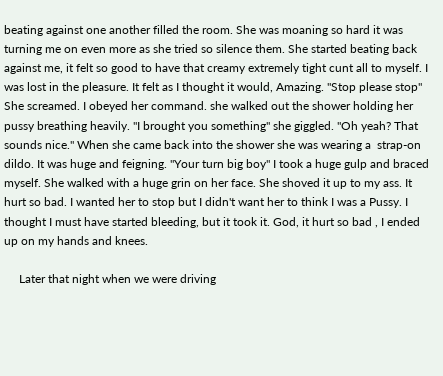beating against one another filled the room. She was moaning so hard it was turning me on even more as she tried so silence them. She started beating back against me, it felt so good to have that creamy extremely tight cunt all to myself. I was lost in the pleasure. It felt as I thought it would, Amazing. "Stop please stop" She screamed. I obeyed her command. she walked out the shower holding her pussy breathing heavily. "I brought you something" she giggled. "Oh yeah? That sounds nice." When she came back into the shower she was wearing a  strap-on dildo. It was huge and feigning. "Your turn big boy" I took a huge gulp and braced myself. She walked with a huge grin on her face. She shoved it up to my ass. It hurt so bad. I wanted her to stop but I didn't want her to think I was a Pussy. I thought I must have started bleeding, but it took it. God, it hurt so bad , I ended up on my hands and knees.

     Later that night when we were driving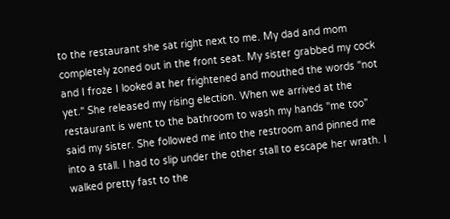to the restaurant she sat right next to me. My dad and mom completely zoned out in the front seat. My sister grabbed my cock and I froze I looked at her frightened and mouthed the words "not yet." She released my rising election. When we arrived at the restaurant is went to the bathroom to wash my hands "me too" said my sister. She followed me into the restroom and pinned me into a stall. I had to slip under the other stall to escape her wrath. I walked pretty fast to the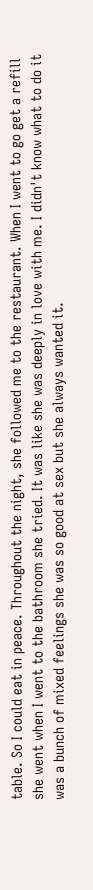table. So I could eat in peace. Throughout the night, she followed me to the restaurant. When I went to go get a refill she went when I went to the bathroom she tried. It was like she was deeply in love with me. I didn't know what to do it was a bunch of mixed feelings she was so good at sex but she always wanted it.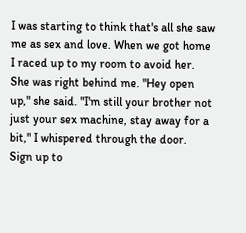I was starting to think that's all she saw me as sex and love. When we got home I raced up to my room to avoid her. She was right behind me. "Hey open up," she said. "I'm still your brother not just your sex machine, stay away for a bit," I whispered through the door.
Sign up to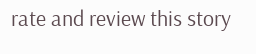rate and review this story